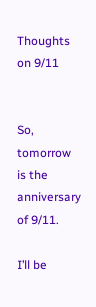Thoughts on 9/11


So, tomorrow is the anniversary of 9/11.

I’ll be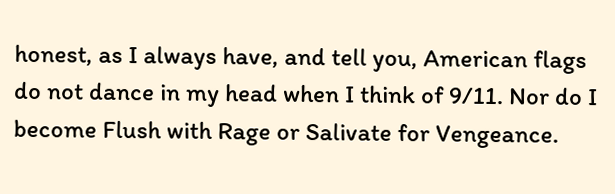honest, as I always have, and tell you, American flags do not dance in my head when I think of 9/11. Nor do I become Flush with Rage or Salivate for Vengeance.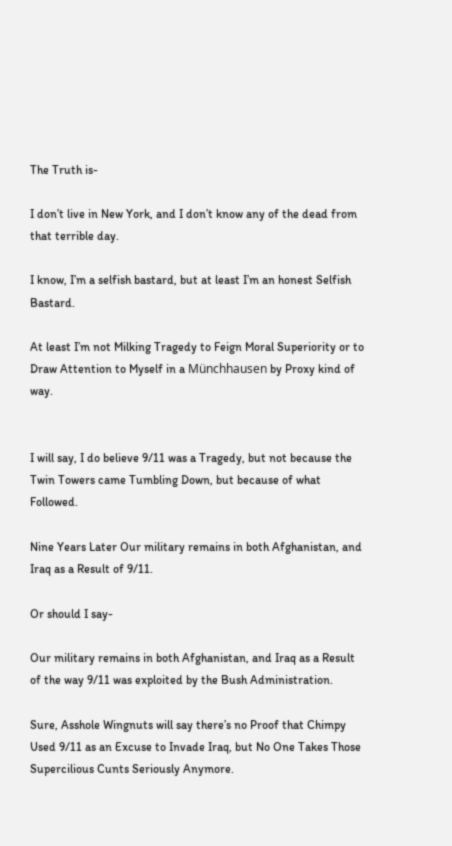The Truth is-

I don’t live in New York, and I don’t know any of the dead from that terrible day.

I know, I’m a selfish bastard, but at least I’m an honest Selfish Bastard.

At least I’m not Milking Tragedy to Feign Moral Superiority or to Draw Attention to Myself in a Münchhausen by Proxy kind of way.


I will say, I do believe 9/11 was a Tragedy, but not because the Twin Towers came Tumbling Down, but because of what Followed.

Nine Years Later Our military remains in both Afghanistan, and Iraq as a Result of 9/11.

Or should I say-

Our military remains in both Afghanistan, and Iraq as a Result of the way 9/11 was exploited by the Bush Administration.

Sure, Asshole Wingnuts will say there’s no Proof that Chimpy Used 9/11 as an Excuse to Invade Iraq, but No One Takes Those Supercilious Cunts Seriously Anymore.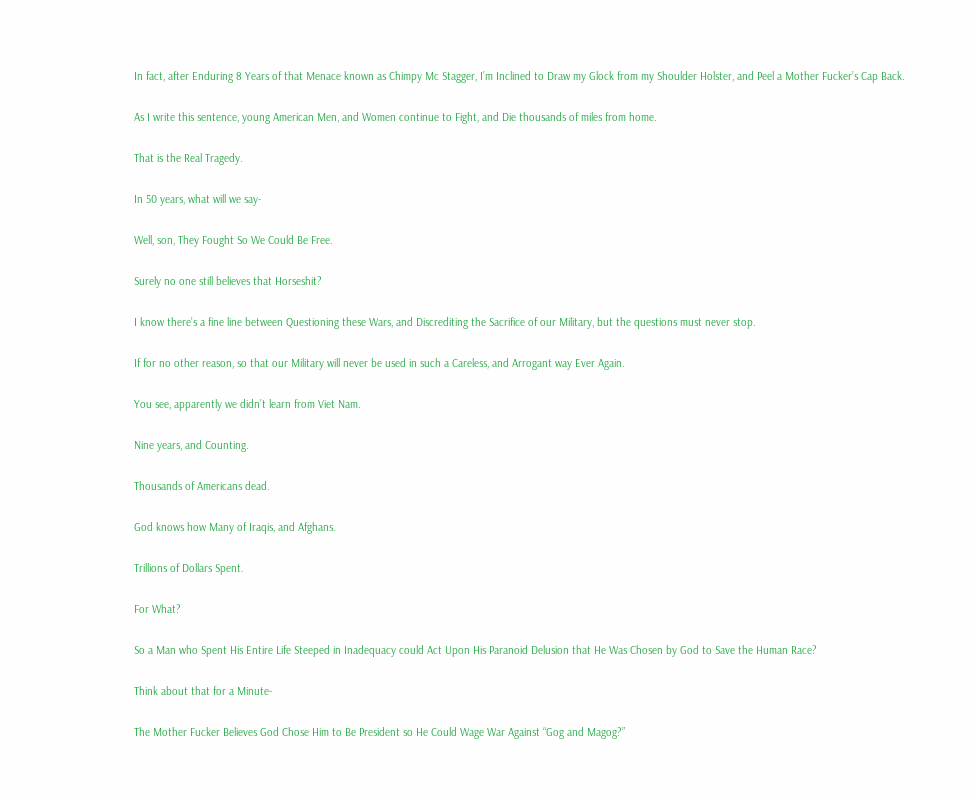In fact, after Enduring 8 Years of that Menace known as Chimpy Mc Stagger, I’m Inclined to Draw my Glock from my Shoulder Holster, and Peel a Mother Fucker’s Cap Back.

As I write this sentence, young American Men, and Women continue to Fight, and Die thousands of miles from home.

That is the Real Tragedy.

In 50 years, what will we say-

Well, son, They Fought So We Could Be Free.

Surely no one still believes that Horseshit?

I know there’s a fine line between Questioning these Wars, and Discrediting the Sacrifice of our Military, but the questions must never stop.

If for no other reason, so that our Military will never be used in such a Careless, and Arrogant way Ever Again.

You see, apparently we didn’t learn from Viet Nam.

Nine years, and Counting.

Thousands of Americans dead.

God knows how Many of Iraqis, and Afghans.

Trillions of Dollars Spent.

For What?

So a Man who Spent His Entire Life Steeped in Inadequacy could Act Upon His Paranoid Delusion that He Was Chosen by God to Save the Human Race?

Think about that for a Minute-

The Mother Fucker Believes God Chose Him to Be President so He Could Wage War Against “Gog and Magog?”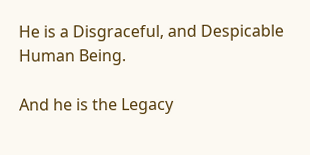He is a Disgraceful, and Despicable Human Being.

And he is the Legacy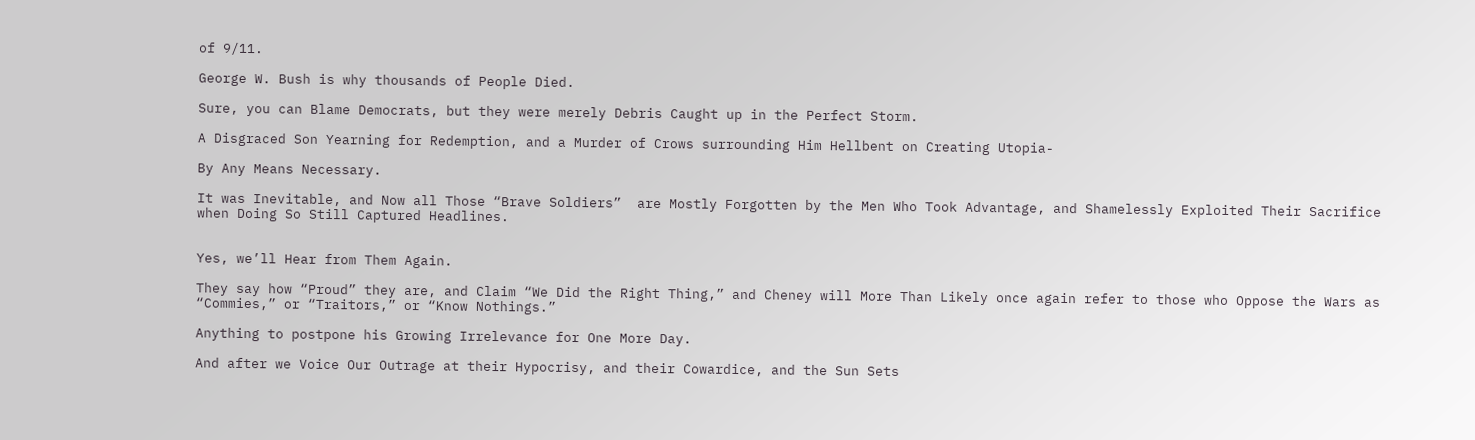of 9/11.

George W. Bush is why thousands of People Died.

Sure, you can Blame Democrats, but they were merely Debris Caught up in the Perfect Storm.

A Disgraced Son Yearning for Redemption, and a Murder of Crows surrounding Him Hellbent on Creating Utopia-

By Any Means Necessary.

It was Inevitable, and Now all Those “Brave Soldiers”  are Mostly Forgotten by the Men Who Took Advantage, and Shamelessly Exploited Their Sacrifice when Doing So Still Captured Headlines.


Yes, we’ll Hear from Them Again.

They say how “Proud” they are, and Claim “We Did the Right Thing,” and Cheney will More Than Likely once again refer to those who Oppose the Wars as “Commies,” or “Traitors,” or “Know Nothings.”

Anything to postpone his Growing Irrelevance for One More Day.

And after we Voice Our Outrage at their Hypocrisy, and their Cowardice, and the Sun Sets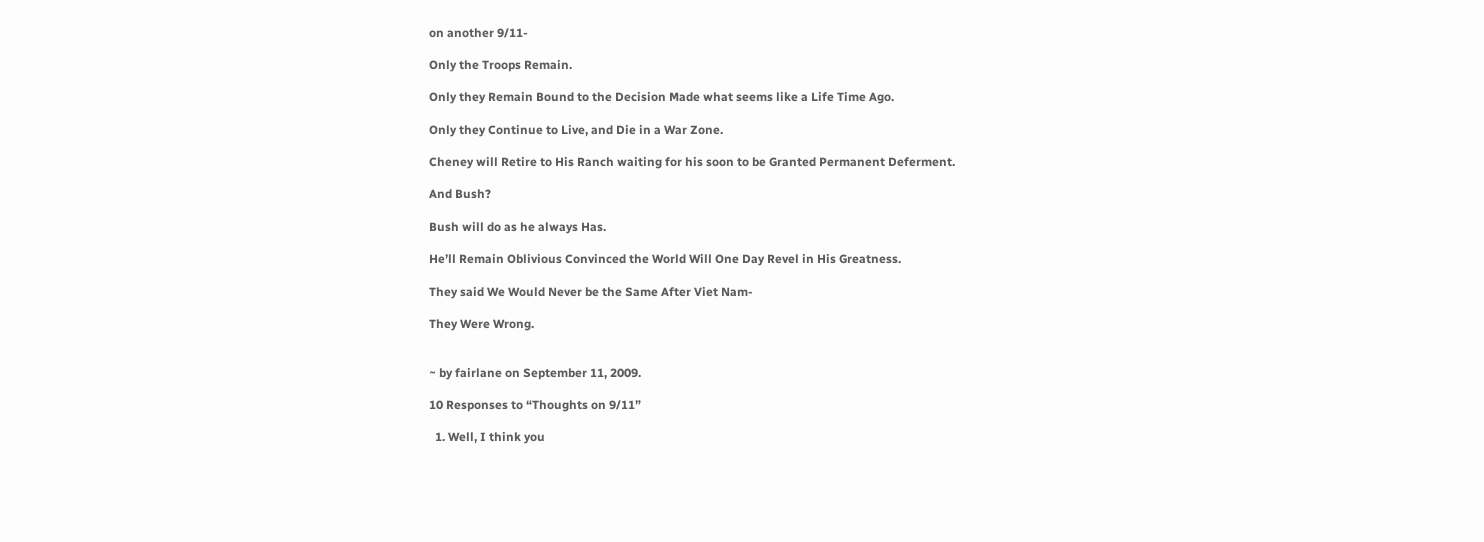on another 9/11-

Only the Troops Remain.

Only they Remain Bound to the Decision Made what seems like a Life Time Ago.

Only they Continue to Live, and Die in a War Zone.

Cheney will Retire to His Ranch waiting for his soon to be Granted Permanent Deferment.

And Bush?

Bush will do as he always Has.

He’ll Remain Oblivious Convinced the World Will One Day Revel in His Greatness.

They said We Would Never be the Same After Viet Nam-

They Were Wrong.


~ by fairlane on September 11, 2009.

10 Responses to “Thoughts on 9/11”

  1. Well, I think you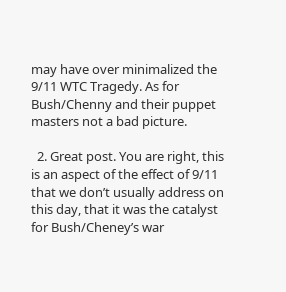may have over minimalized the 9/11 WTC Tragedy. As for Bush/Chenny and their puppet masters not a bad picture.

  2. Great post. You are right, this is an aspect of the effect of 9/11 that we don’t usually address on this day, that it was the catalyst for Bush/Cheney’s war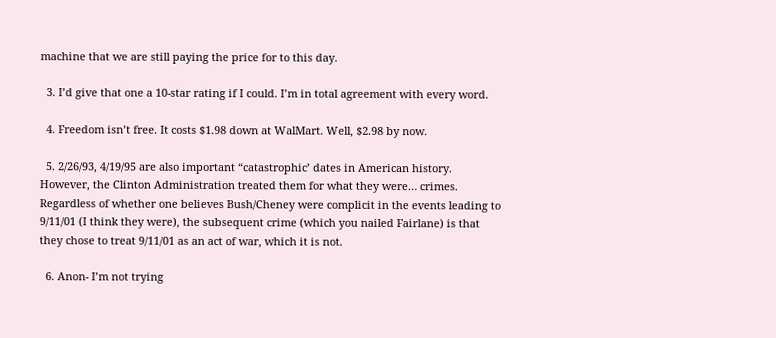machine that we are still paying the price for to this day.

  3. I’d give that one a 10-star rating if I could. I’m in total agreement with every word.

  4. Freedom isn’t free. It costs $1.98 down at WalMart. Well, $2.98 by now.

  5. 2/26/93, 4/19/95 are also important “catastrophic’ dates in American history. However, the Clinton Administration treated them for what they were… crimes. Regardless of whether one believes Bush/Cheney were complicit in the events leading to 9/11/01 (I think they were), the subsequent crime (which you nailed Fairlane) is that they chose to treat 9/11/01 as an act of war, which it is not.

  6. Anon- I’m not trying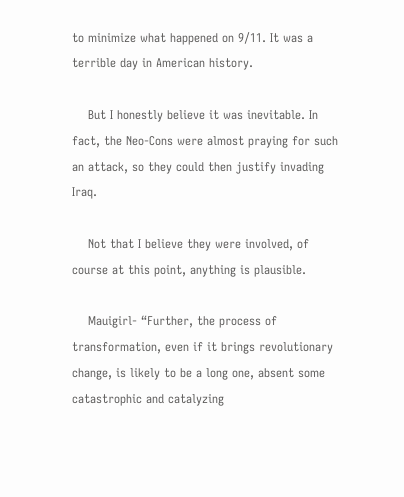to minimize what happened on 9/11. It was a terrible day in American history.

    But I honestly believe it was inevitable. In fact, the Neo-Cons were almost praying for such an attack, so they could then justify invading Iraq.

    Not that I believe they were involved, of course at this point, anything is plausible.

    Mauigirl- “Further, the process of transformation, even if it brings revolutionary change, is likely to be a long one, absent some catastrophic and catalyzing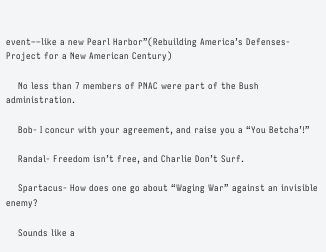event––like a new Pearl Harbor”(Rebuilding America’s Defenses- Project for a New American Century)

    No less than 7 members of PNAC were part of the Bush administration.

    Bob- I concur with your agreement, and raise you a “You Betcha’!”

    Randal- Freedom isn’t free, and Charlie Don’t Surf.

    Spartacus- How does one go about “Waging War” against an invisible enemy?

    Sounds like a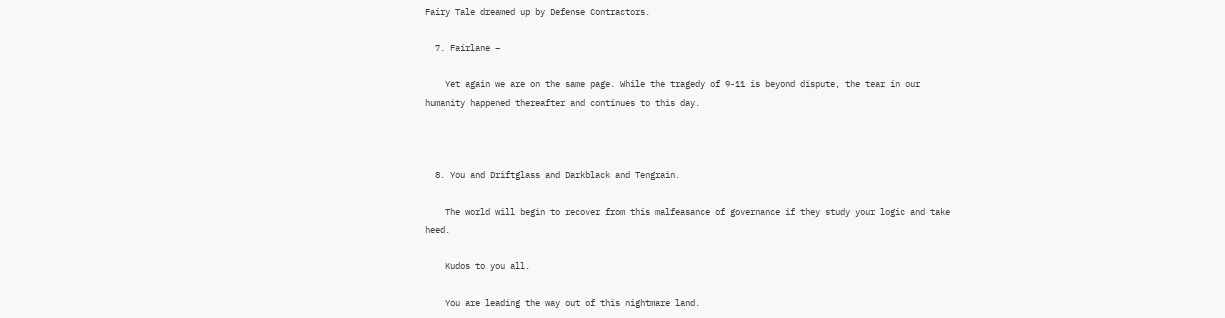Fairy Tale dreamed up by Defense Contractors.

  7. Fairlane –

    Yet again we are on the same page. While the tragedy of 9-11 is beyond dispute, the tear in our humanity happened thereafter and continues to this day.



  8. You and Driftglass and Darkblack and Tengrain.

    The world will begin to recover from this malfeasance of governance if they study your logic and take heed.

    Kudos to you all.

    You are leading the way out of this nightmare land.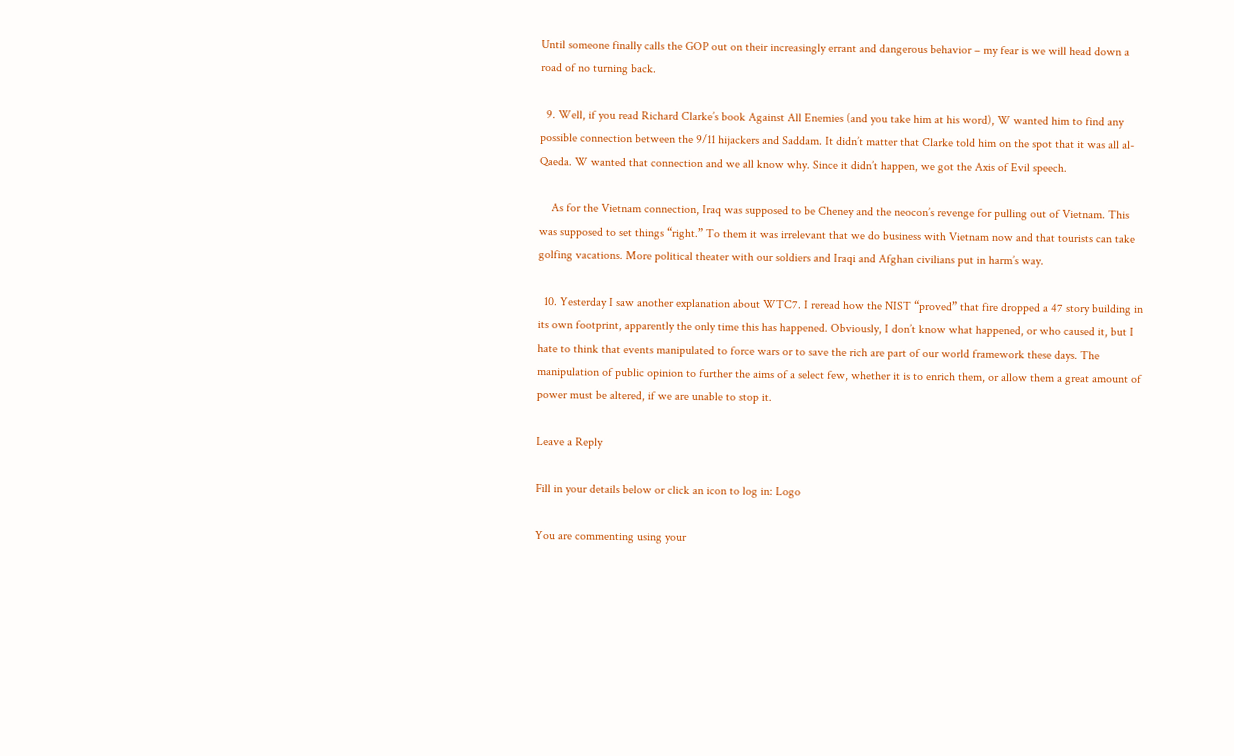Until someone finally calls the GOP out on their increasingly errant and dangerous behavior – my fear is we will head down a road of no turning back.

  9. Well, if you read Richard Clarke’s book Against All Enemies (and you take him at his word), W wanted him to find any possible connection between the 9/11 hijackers and Saddam. It didn’t matter that Clarke told him on the spot that it was all al-Qaeda. W wanted that connection and we all know why. Since it didn’t happen, we got the Axis of Evil speech.

    As for the Vietnam connection, Iraq was supposed to be Cheney and the neocon’s revenge for pulling out of Vietnam. This was supposed to set things “right.” To them it was irrelevant that we do business with Vietnam now and that tourists can take golfing vacations. More political theater with our soldiers and Iraqi and Afghan civilians put in harm’s way.

  10. Yesterday I saw another explanation about WTC7. I reread how the NIST “proved” that fire dropped a 47 story building in its own footprint, apparently the only time this has happened. Obviously, I don’t know what happened, or who caused it, but I hate to think that events manipulated to force wars or to save the rich are part of our world framework these days. The manipulation of public opinion to further the aims of a select few, whether it is to enrich them, or allow them a great amount of power must be altered, if we are unable to stop it.

Leave a Reply

Fill in your details below or click an icon to log in: Logo

You are commenting using your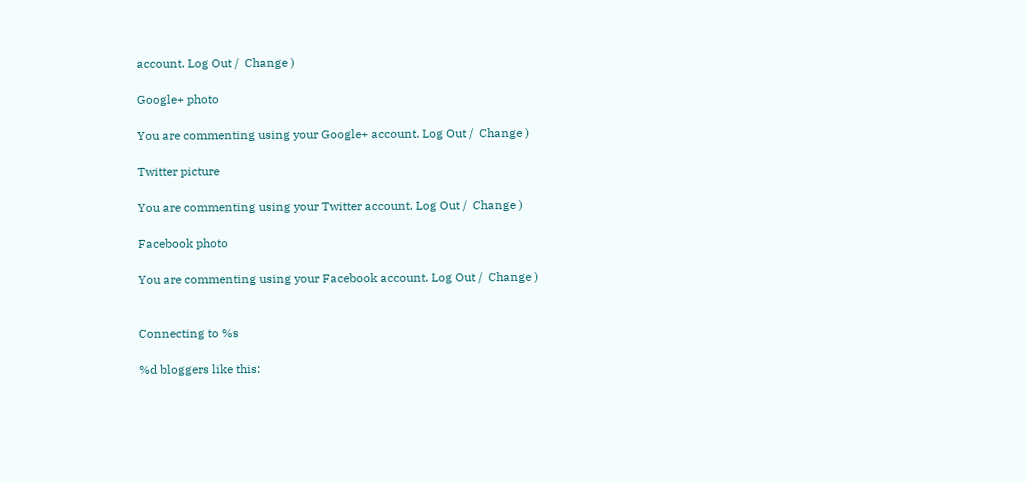account. Log Out /  Change )

Google+ photo

You are commenting using your Google+ account. Log Out /  Change )

Twitter picture

You are commenting using your Twitter account. Log Out /  Change )

Facebook photo

You are commenting using your Facebook account. Log Out /  Change )


Connecting to %s

%d bloggers like this: